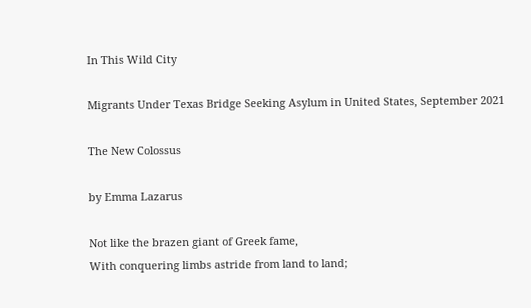In This Wild City

Migrants Under Texas Bridge Seeking Asylum in United States, September 2021

The New Colossus

by Emma Lazarus

Not like the brazen giant of Greek fame,
With conquering limbs astride from land to land;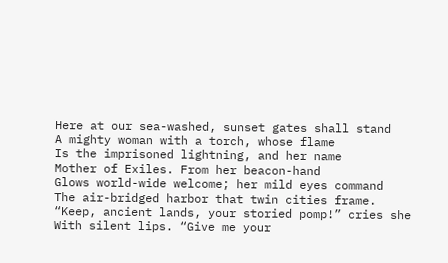Here at our sea-washed, sunset gates shall stand
A mighty woman with a torch, whose flame
Is the imprisoned lightning, and her name
Mother of Exiles. From her beacon-hand
Glows world-wide welcome; her mild eyes command
The air-bridged harbor that twin cities frame.
“Keep, ancient lands, your storied pomp!” cries she
With silent lips. “Give me your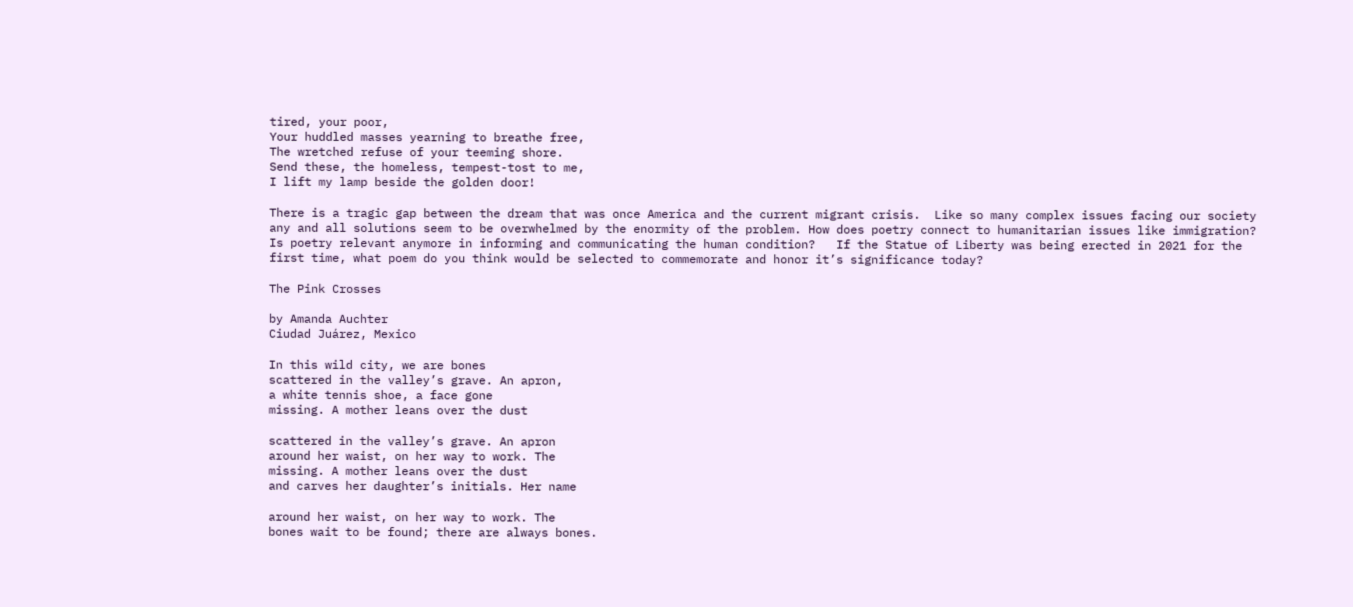tired, your poor,
Your huddled masses yearning to breathe free,
The wretched refuse of your teeming shore.
Send these, the homeless, tempest-tost to me,
I lift my lamp beside the golden door!

There is a tragic gap between the dream that was once America and the current migrant crisis.  Like so many complex issues facing our society any and all solutions seem to be overwhelmed by the enormity of the problem. How does poetry connect to humanitarian issues like immigration?    Is poetry relevant anymore in informing and communicating the human condition?   If the Statue of Liberty was being erected in 2021 for the first time, what poem do you think would be selected to commemorate and honor it’s significance today?

The Pink Crosses

by Amanda Auchter
Ciudad Juárez, Mexico

In this wild city, we are bones
scattered in the valley’s grave. An apron,
a white tennis shoe, a face gone
missing. A mother leans over the dust

scattered in the valley’s grave. An apron
around her waist, on her way to work. The
missing. A mother leans over the dust
and carves her daughter’s initials. Her name

around her waist, on her way to work. The
bones wait to be found; there are always bones.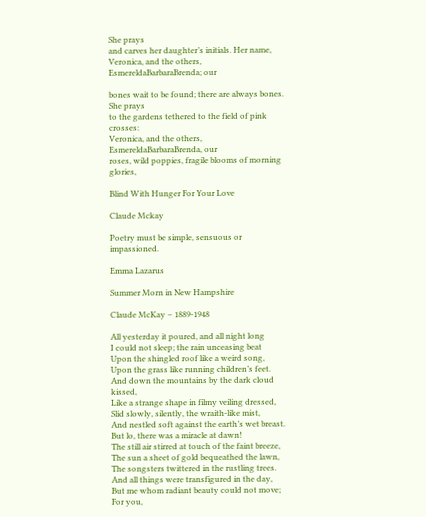She prays
and carves her daughter’s initials. Her name,
Veronica, and the others, EsmereldaBarbaraBrenda; our

bones wait to be found; there are always bones. She prays
to the gardens tethered to the field of pink crosses:
Veronica, and the others, EsmereldaBarbaraBrenda, our
roses, wild poppies, fragile blooms of morning glories,

Blind With Hunger For Your Love

Claude Mckay

Poetry must be simple, sensuous or impassioned.

Emma Lazarus

Summer Morn in New Hampshire

Claude McKay – 1889-1948

All yesterday it poured, and all night long
I could not sleep; the rain unceasing beat
Upon the shingled roof like a weird song,
Upon the grass like running children’s feet.
And down the mountains by the dark cloud kissed,
Like a strange shape in filmy veiling dressed,
Slid slowly, silently, the wraith-like mist,
And nestled soft against the earth’s wet breast.
But lo, there was a miracle at dawn!
The still air stirred at touch of the faint breeze,
The sun a sheet of gold bequeathed the lawn,
The songsters twittered in the rustling trees.
And all things were transfigured in the day,
But me whom radiant beauty could not move;
For you,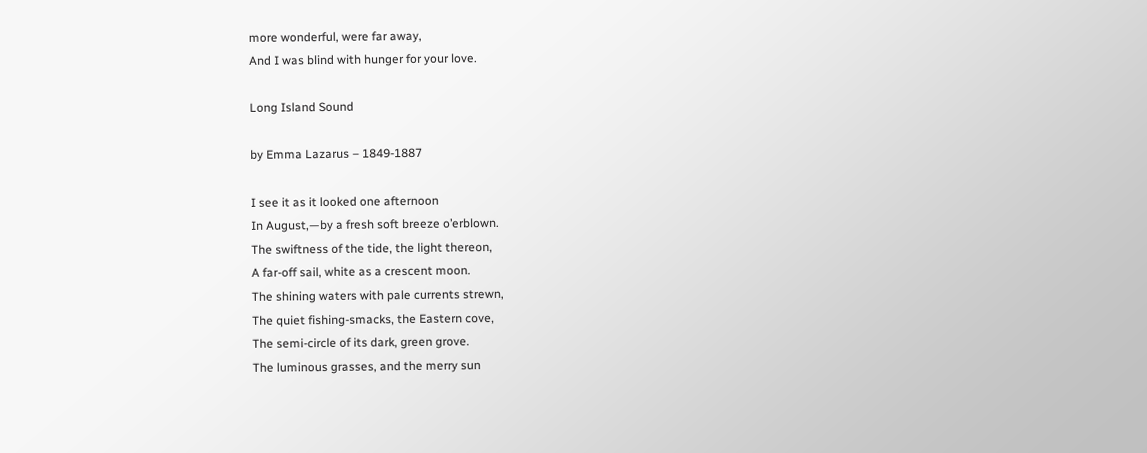more wonderful, were far away,
And I was blind with hunger for your love.

Long Island Sound

by Emma Lazarus – 1849-1887

I see it as it looked one afternoon
In August,—by a fresh soft breeze o’erblown.
The swiftness of the tide, the light thereon,
A far-off sail, white as a crescent moon.
The shining waters with pale currents strewn,
The quiet fishing-smacks, the Eastern cove,
The semi-circle of its dark, green grove.
The luminous grasses, and the merry sun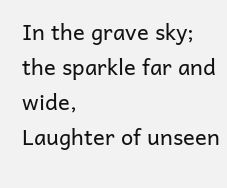In the grave sky; the sparkle far and wide,
Laughter of unseen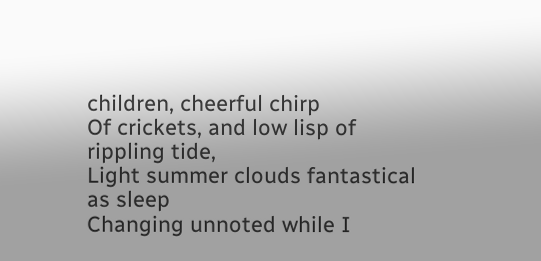children, cheerful chirp
Of crickets, and low lisp of rippling tide,
Light summer clouds fantastical as sleep
Changing unnoted while I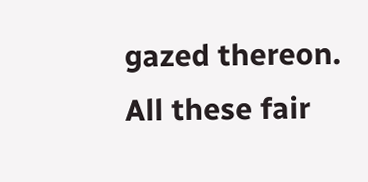gazed thereon.
All these fair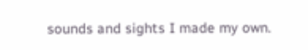sounds and sights I made my own.